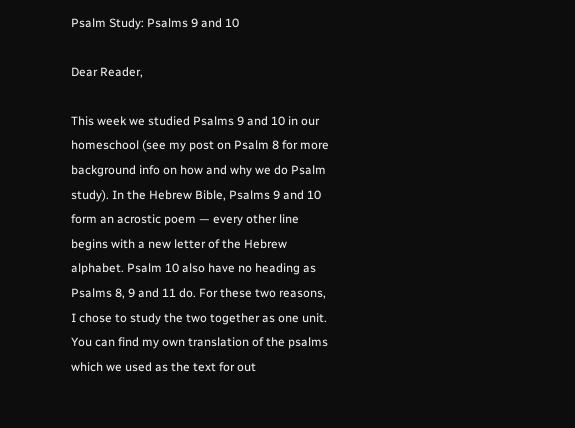Psalm Study: Psalms 9 and 10

Dear Reader,

This week we studied Psalms 9 and 10 in our homeschool (see my post on Psalm 8 for more background info on how and why we do Psalm study). In the Hebrew Bible, Psalms 9 and 10 form an acrostic poem — every other line begins with a new letter of the Hebrew alphabet. Psalm 10 also have no heading as Psalms 8, 9 and 11 do. For these two reasons, I chose to study the two together as one unit. You can find my own translation of the psalms which we used as the text for out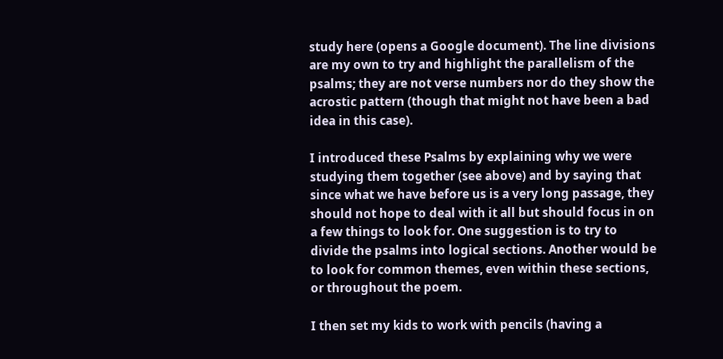study here (opens a Google document). The line divisions are my own to try and highlight the parallelism of the psalms; they are not verse numbers nor do they show the acrostic pattern (though that might not have been a bad idea in this case).

I introduced these Psalms by explaining why we were studying them together (see above) and by saying that since what we have before us is a very long passage, they should not hope to deal with it all but should focus in on a few things to look for. One suggestion is to try to divide the psalms into logical sections. Another would be to look for common themes, even within these sections, or throughout the poem.

I then set my kids to work with pencils (having a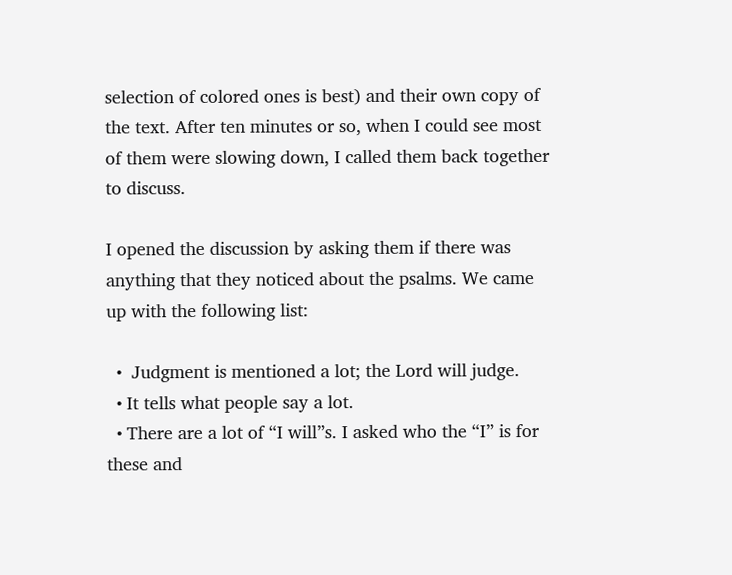selection of colored ones is best) and their own copy of the text. After ten minutes or so, when I could see most of them were slowing down, I called them back together to discuss.

I opened the discussion by asking them if there was anything that they noticed about the psalms. We came up with the following list:

  •  Judgment is mentioned a lot; the Lord will judge.
  • It tells what people say a lot.
  • There are a lot of “I will”s. I asked who the “I” is for these and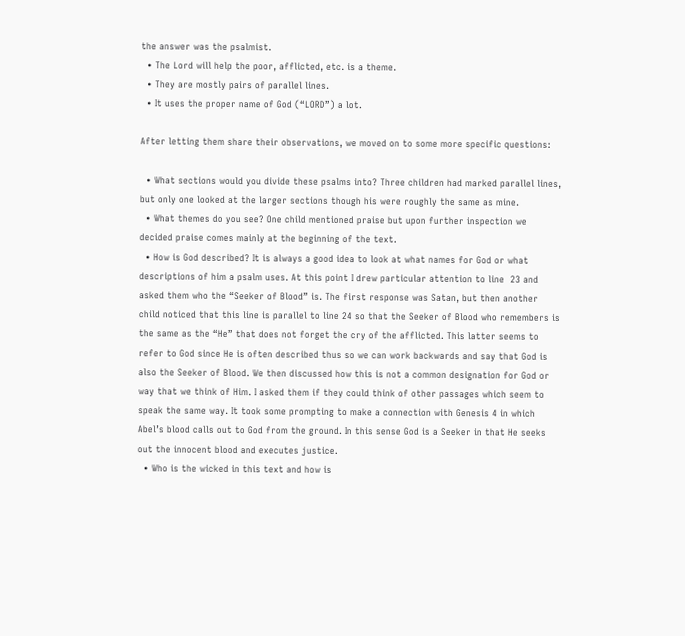the answer was the psalmist.
  • The Lord will help the poor, afflicted, etc. is a theme.
  • They are mostly pairs of parallel lines.
  • It uses the proper name of God (“LORD”) a lot.

After letting them share their observations, we moved on to some more specific questions:

  • What sections would you divide these psalms into? Three children had marked parallel lines, but only one looked at the larger sections though his were roughly the same as mine.
  • What themes do you see? One child mentioned praise but upon further inspection we decided praise comes mainly at the beginning of the text.
  • How is God described? It is always a good idea to look at what names for God or what descriptions of him a psalm uses. At this point I drew particular attention to line  23 and asked them who the “Seeker of Blood” is. The first response was Satan, but then another child noticed that this line is parallel to line 24 so that the Seeker of Blood who remembers is the same as the “He” that does not forget the cry of the afflicted. This latter seems to refer to God since He is often described thus so we can work backwards and say that God is also the Seeker of Blood. We then discussed how this is not a common designation for God or way that we think of Him. I asked them if they could think of other passages which seem to speak the same way. It took some prompting to make a connection with Genesis 4 in which Abel’s blood calls out to God from the ground. In this sense God is a Seeker in that He seeks out the innocent blood and executes justice.
  • Who is the wicked in this text and how is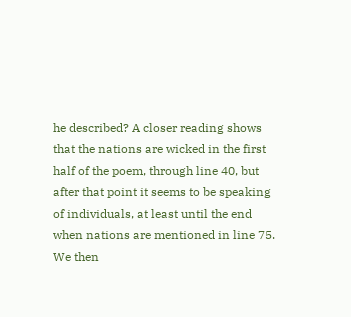he described? A closer reading shows that the nations are wicked in the first half of the poem, through line 40, but after that point it seems to be speaking of individuals, at least until the end when nations are mentioned in line 75. We then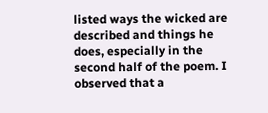listed ways the wicked are described and things he does, especially in the second half of the poem. I observed that a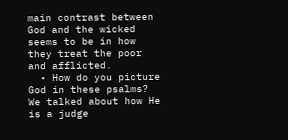main contrast between God and the wicked seems to be in how they treat the poor and afflicted.
  • How do you picture God in these psalms? We talked about how He is a judge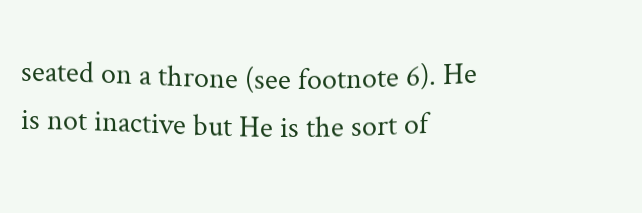seated on a throne (see footnote 6). He is not inactive but He is the sort of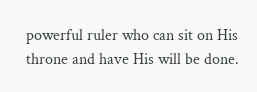powerful ruler who can sit on His throne and have His will be done.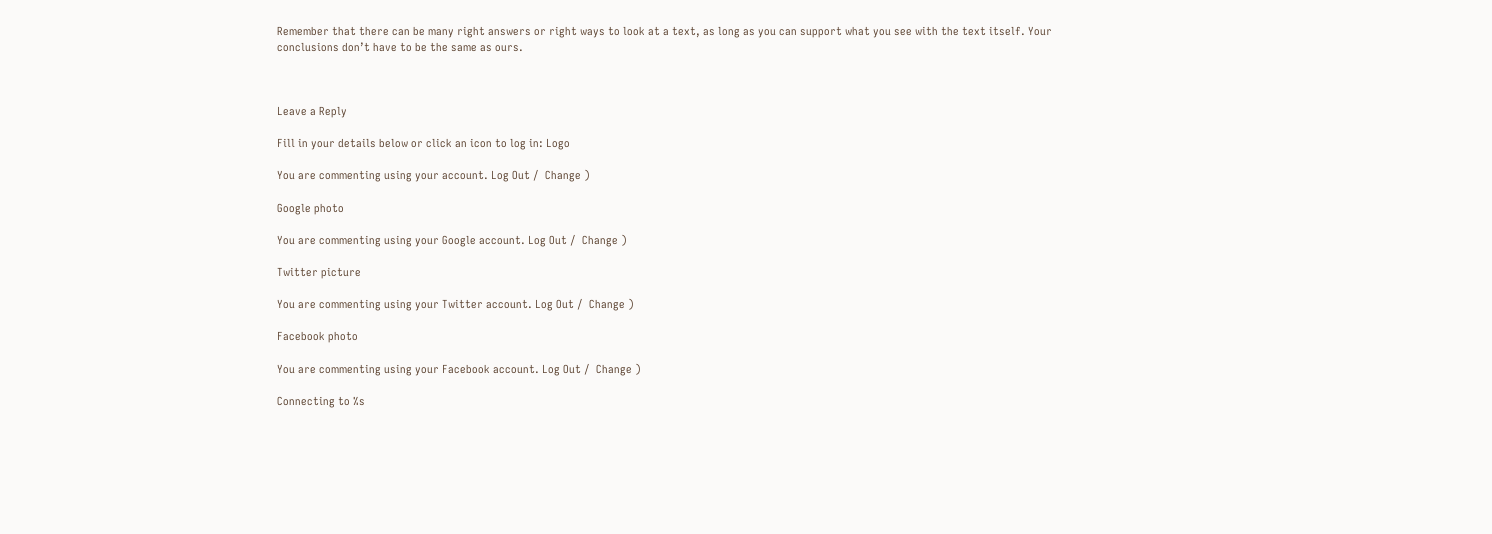Remember that there can be many right answers or right ways to look at a text, as long as you can support what you see with the text itself. Your conclusions don’t have to be the same as ours.



Leave a Reply

Fill in your details below or click an icon to log in: Logo

You are commenting using your account. Log Out /  Change )

Google photo

You are commenting using your Google account. Log Out /  Change )

Twitter picture

You are commenting using your Twitter account. Log Out /  Change )

Facebook photo

You are commenting using your Facebook account. Log Out /  Change )

Connecting to %s